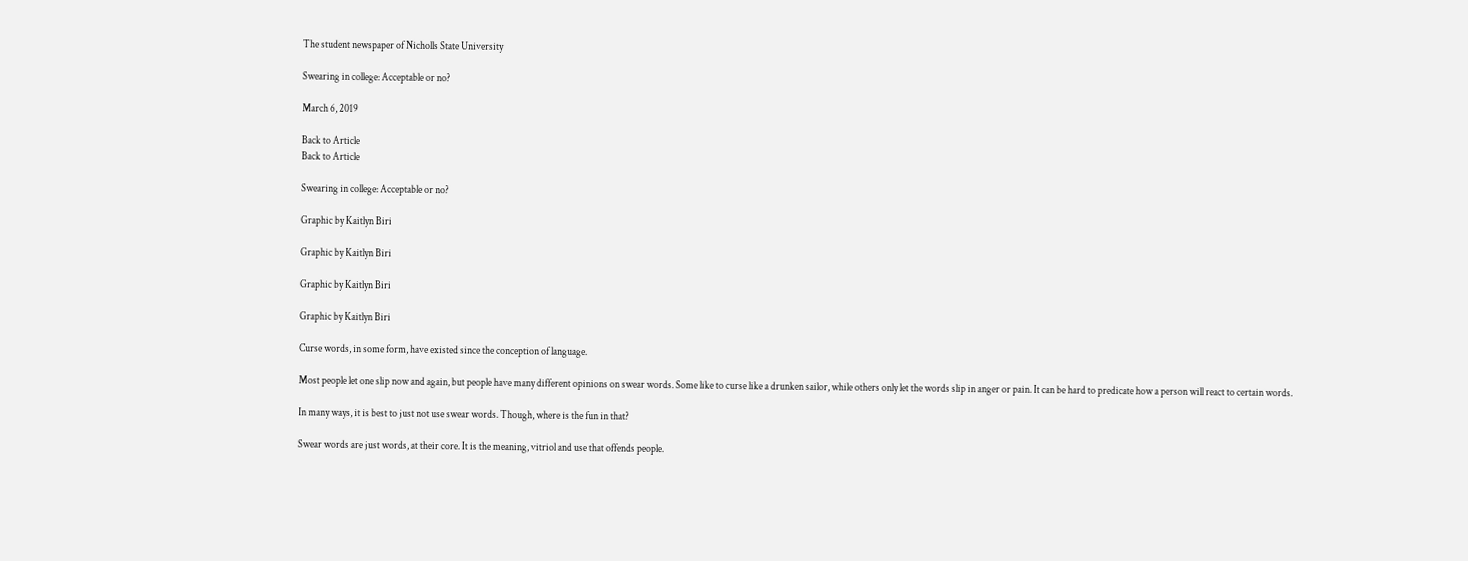The student newspaper of Nicholls State University

Swearing in college: Acceptable or no?

March 6, 2019

Back to Article
Back to Article

Swearing in college: Acceptable or no?

Graphic by Kaitlyn Biri

Graphic by Kaitlyn Biri

Graphic by Kaitlyn Biri

Graphic by Kaitlyn Biri

Curse words, in some form, have existed since the conception of language.

Most people let one slip now and again, but people have many different opinions on swear words. Some like to curse like a drunken sailor, while others only let the words slip in anger or pain. It can be hard to predicate how a person will react to certain words.

In many ways, it is best to just not use swear words. Though, where is the fun in that?

Swear words are just words, at their core. It is the meaning, vitriol and use that offends people.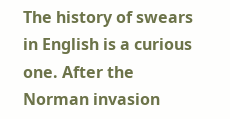The history of swears in English is a curious one. After the Norman invasion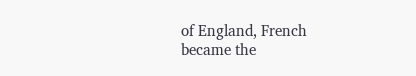of England, French became the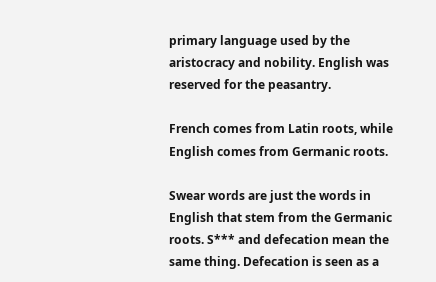primary language used by the aristocracy and nobility. English was reserved for the peasantry.

French comes from Latin roots, while English comes from Germanic roots.

Swear words are just the words in English that stem from the Germanic roots. S*** and defecation mean the same thing. Defecation is seen as a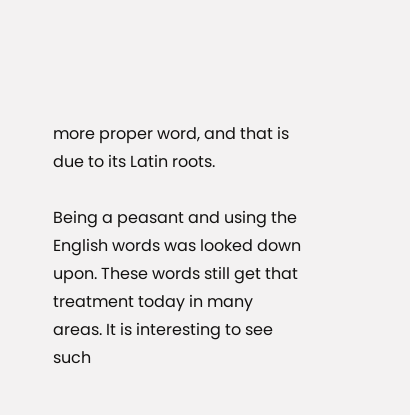more proper word, and that is due to its Latin roots.

Being a peasant and using the English words was looked down upon. These words still get that treatment today in many areas. It is interesting to see such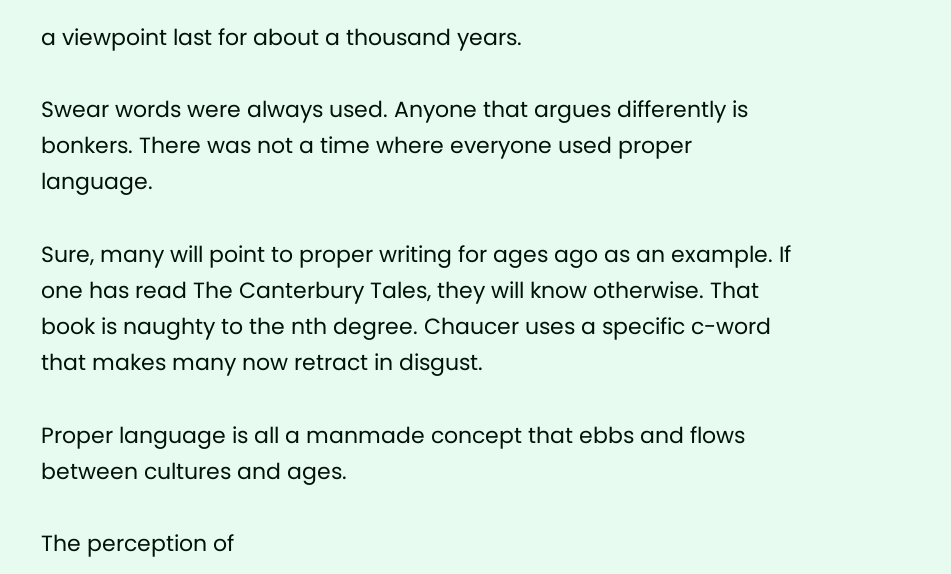a viewpoint last for about a thousand years.

Swear words were always used. Anyone that argues differently is bonkers. There was not a time where everyone used proper language.

Sure, many will point to proper writing for ages ago as an example. If one has read The Canterbury Tales, they will know otherwise. That book is naughty to the nth degree. Chaucer uses a specific c-word that makes many now retract in disgust.

Proper language is all a manmade concept that ebbs and flows between cultures and ages.

The perception of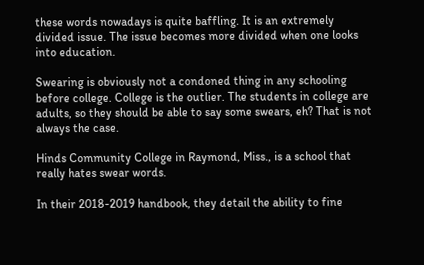these words nowadays is quite baffling. It is an extremely divided issue. The issue becomes more divided when one looks into education.

Swearing is obviously not a condoned thing in any schooling before college. College is the outlier. The students in college are adults, so they should be able to say some swears, eh? That is not always the case.

Hinds Community College in Raymond, Miss., is a school that really hates swear words.

In their 2018-2019 handbook, they detail the ability to fine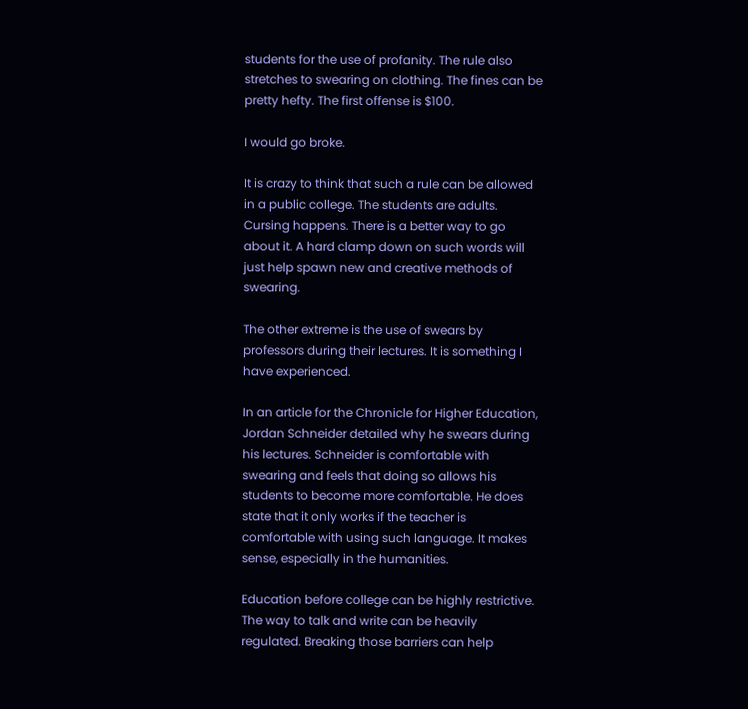students for the use of profanity. The rule also stretches to swearing on clothing. The fines can be pretty hefty. The first offense is $100.

I would go broke.

It is crazy to think that such a rule can be allowed in a public college. The students are adults. Cursing happens. There is a better way to go about it. A hard clamp down on such words will just help spawn new and creative methods of swearing.

The other extreme is the use of swears by professors during their lectures. It is something I have experienced.

In an article for the Chronicle for Higher Education, Jordan Schneider detailed why he swears during his lectures. Schneider is comfortable with swearing and feels that doing so allows his students to become more comfortable. He does state that it only works if the teacher is comfortable with using such language. It makes sense, especially in the humanities.

Education before college can be highly restrictive. The way to talk and write can be heavily regulated. Breaking those barriers can help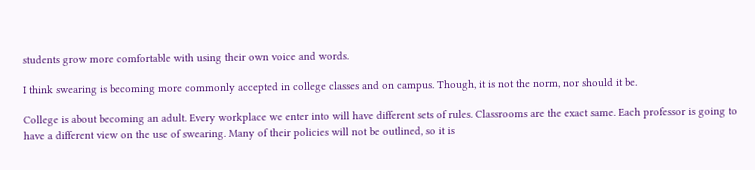students grow more comfortable with using their own voice and words.

I think swearing is becoming more commonly accepted in college classes and on campus. Though, it is not the norm, nor should it be.

College is about becoming an adult. Every workplace we enter into will have different sets of rules. Classrooms are the exact same. Each professor is going to have a different view on the use of swearing. Many of their policies will not be outlined, so it is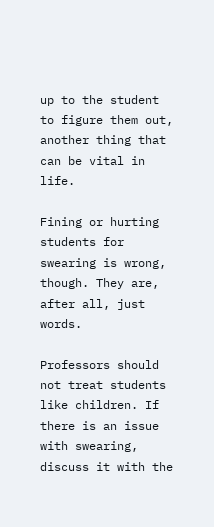up to the student to figure them out, another thing that can be vital in life.

Fining or hurting students for swearing is wrong, though. They are, after all, just words.

Professors should not treat students like children. If there is an issue with swearing, discuss it with the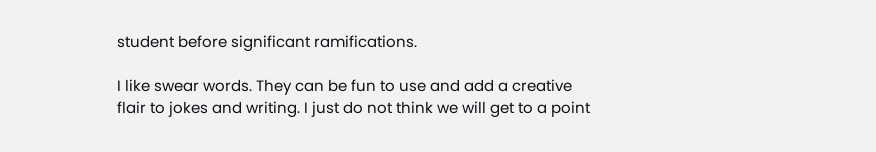student before significant ramifications.

I like swear words. They can be fun to use and add a creative flair to jokes and writing. I just do not think we will get to a point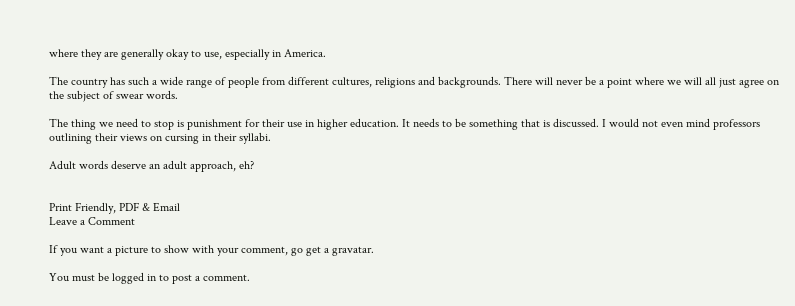where they are generally okay to use, especially in America.

The country has such a wide range of people from different cultures, religions and backgrounds. There will never be a point where we will all just agree on the subject of swear words.

The thing we need to stop is punishment for their use in higher education. It needs to be something that is discussed. I would not even mind professors outlining their views on cursing in their syllabi.

Adult words deserve an adult approach, eh?


Print Friendly, PDF & Email
Leave a Comment

If you want a picture to show with your comment, go get a gravatar.

You must be logged in to post a comment.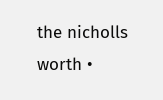the nicholls worth •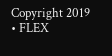Copyright 2019 • FLEX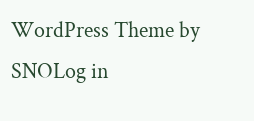WordPress Theme by SNOLog in